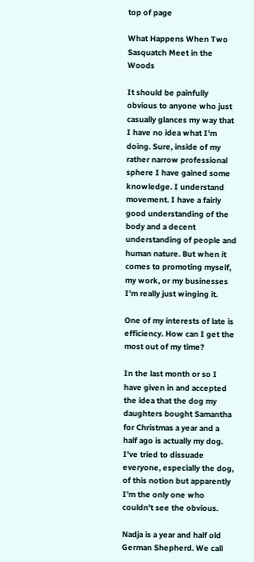top of page

What Happens When Two Sasquatch Meet in the Woods

It should be painfully obvious to anyone who just casually glances my way that I have no idea what I'm doing. Sure, inside of my rather narrow professional sphere I have gained some knowledge. I understand movement. I have a fairly good understanding of the body and a decent understanding of people and human nature. But when it comes to promoting myself, my work, or my businesses I'm really just winging it.

One of my interests of late is efficiency. How can I get the most out of my time?

In the last month or so I have given in and accepted the idea that the dog my daughters bought Samantha for Christmas a year and a half ago is actually my dog. I've tried to dissuade everyone, especially the dog, of this notion but apparently I'm the only one who couldn't see the obvious.

Nadja is a year and half old German Shepherd. We call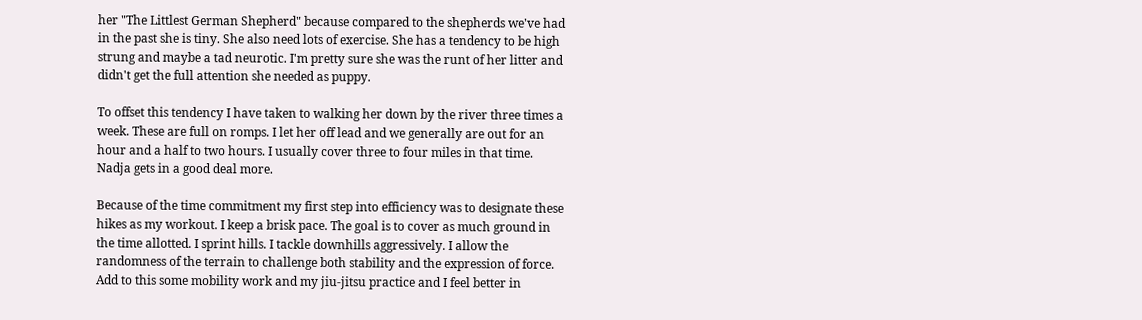her "The Littlest German Shepherd" because compared to the shepherds we've had in the past she is tiny. She also need lots of exercise. She has a tendency to be high strung and maybe a tad neurotic. I'm pretty sure she was the runt of her litter and didn't get the full attention she needed as puppy.

To offset this tendency I have taken to walking her down by the river three times a week. These are full on romps. I let her off lead and we generally are out for an hour and a half to two hours. I usually cover three to four miles in that time. Nadja gets in a good deal more.

Because of the time commitment my first step into efficiency was to designate these hikes as my workout. I keep a brisk pace. The goal is to cover as much ground in the time allotted. I sprint hills. I tackle downhills aggressively. I allow the randomness of the terrain to challenge both stability and the expression of force. Add to this some mobility work and my jiu-jitsu practice and I feel better in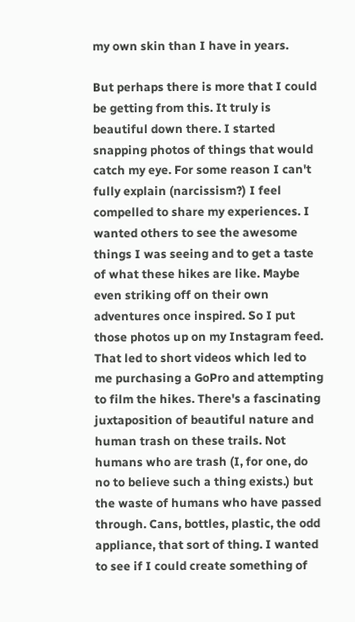my own skin than I have in years.

But perhaps there is more that I could be getting from this. It truly is beautiful down there. I started snapping photos of things that would catch my eye. For some reason I can't fully explain (narcissism?) I feel compelled to share my experiences. I wanted others to see the awesome things I was seeing and to get a taste of what these hikes are like. Maybe even striking off on their own adventures once inspired. So I put those photos up on my Instagram feed. That led to short videos which led to me purchasing a GoPro and attempting to film the hikes. There's a fascinating juxtaposition of beautiful nature and human trash on these trails. Not humans who are trash (I, for one, do no to believe such a thing exists.) but the waste of humans who have passed through. Cans, bottles, plastic, the odd appliance, that sort of thing. I wanted to see if I could create something of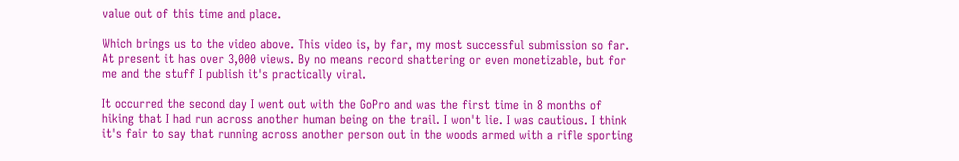value out of this time and place.

Which brings us to the video above. This video is, by far, my most successful submission so far. At present it has over 3,000 views. By no means record shattering or even monetizable, but for me and the stuff I publish it's practically viral.

It occurred the second day I went out with the GoPro and was the first time in 8 months of hiking that I had run across another human being on the trail. I won't lie. I was cautious. I think it's fair to say that running across another person out in the woods armed with a rifle sporting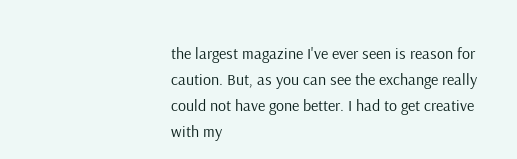the largest magazine I've ever seen is reason for caution. But, as you can see the exchange really could not have gone better. I had to get creative with my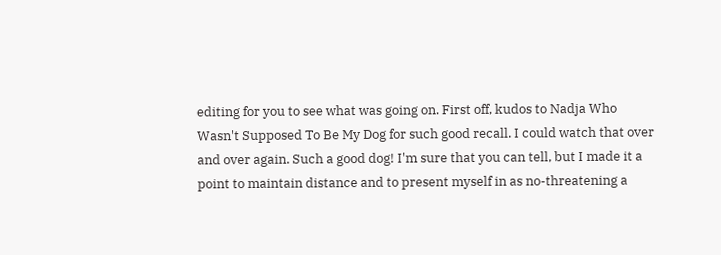editing for you to see what was going on. First off, kudos to Nadja Who Wasn't Supposed To Be My Dog for such good recall. I could watch that over and over again. Such a good dog! I'm sure that you can tell, but I made it a point to maintain distance and to present myself in as no-threatening a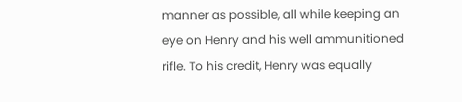manner as possible, all while keeping an eye on Henry and his well ammunitioned rifle. To his credit, Henry was equally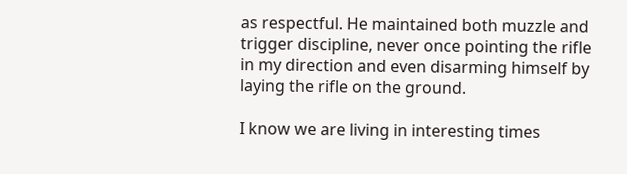as respectful. He maintained both muzzle and trigger discipline, never once pointing the rifle in my direction and even disarming himself by laying the rifle on the ground.

I know we are living in interesting times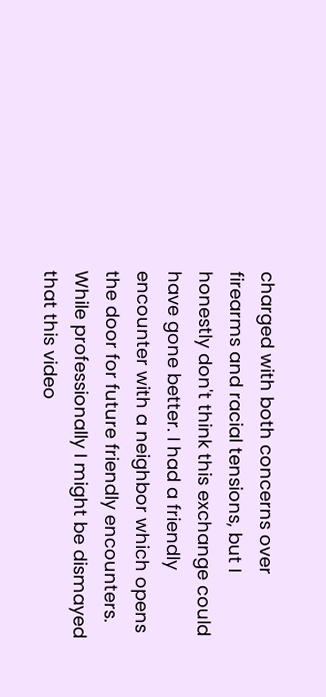charged with both concerns over firearms and racial tensions, but I honestly don't think this exchange could have gone better. I had a friendly encounter with a neighbor which opens the door for future friendly encounters. While professionally I might be dismayed that this video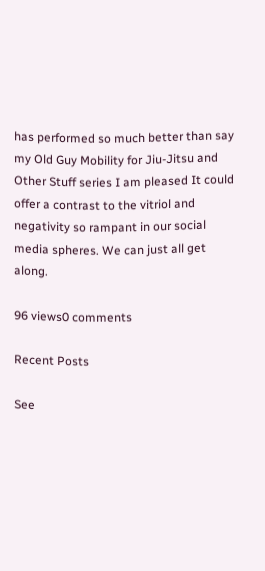has performed so much better than say my Old Guy Mobility for Jiu-Jitsu and Other Stuff series I am pleased It could offer a contrast to the vitriol and negativity so rampant in our social media spheres. We can just all get along.

96 views0 comments

Recent Posts

See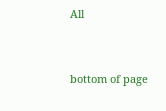All


bottom of page